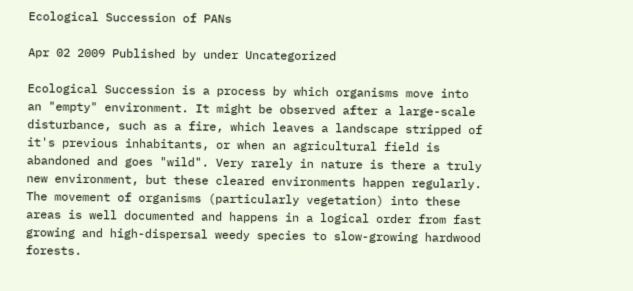Ecological Succession of PANs

Apr 02 2009 Published by under Uncategorized

Ecological Succession is a process by which organisms move into an "empty" environment. It might be observed after a large-scale disturbance, such as a fire, which leaves a landscape stripped of it's previous inhabitants, or when an agricultural field is abandoned and goes "wild". Very rarely in nature is there a truly new environment, but these cleared environments happen regularly. The movement of organisms (particularly vegetation) into these areas is well documented and happens in a logical order from fast growing and high-dispersal weedy species to slow-growing hardwood forests.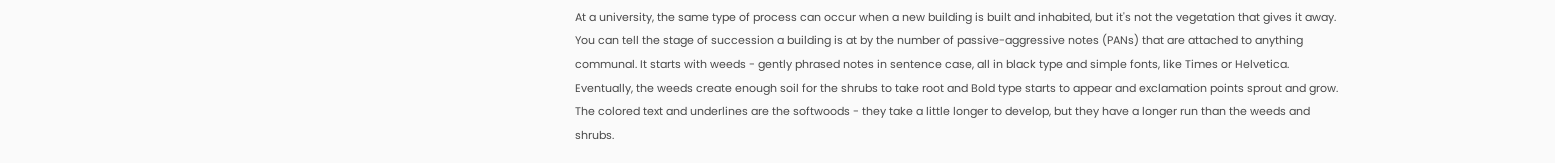At a university, the same type of process can occur when a new building is built and inhabited, but it's not the vegetation that gives it away. You can tell the stage of succession a building is at by the number of passive-aggressive notes (PANs) that are attached to anything communal. It starts with weeds - gently phrased notes in sentence case, all in black type and simple fonts, like Times or Helvetica. Eventually, the weeds create enough soil for the shrubs to take root and Bold type starts to appear and exclamation points sprout and grow. The colored text and underlines are the softwoods - they take a little longer to develop, but they have a longer run than the weeds and shrubs.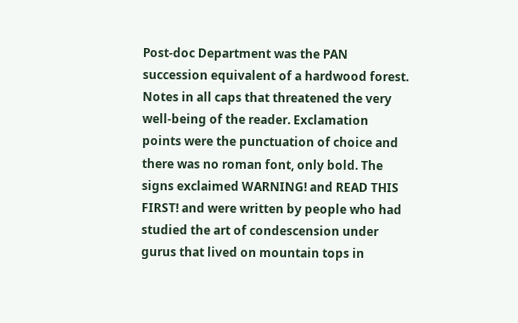Post-doc Department was the PAN succession equivalent of a hardwood forest. Notes in all caps that threatened the very well-being of the reader. Exclamation points were the punctuation of choice and there was no roman font, only bold. The signs exclaimed WARNING! and READ THIS FIRST! and were written by people who had studied the art of condescension under gurus that lived on mountain tops in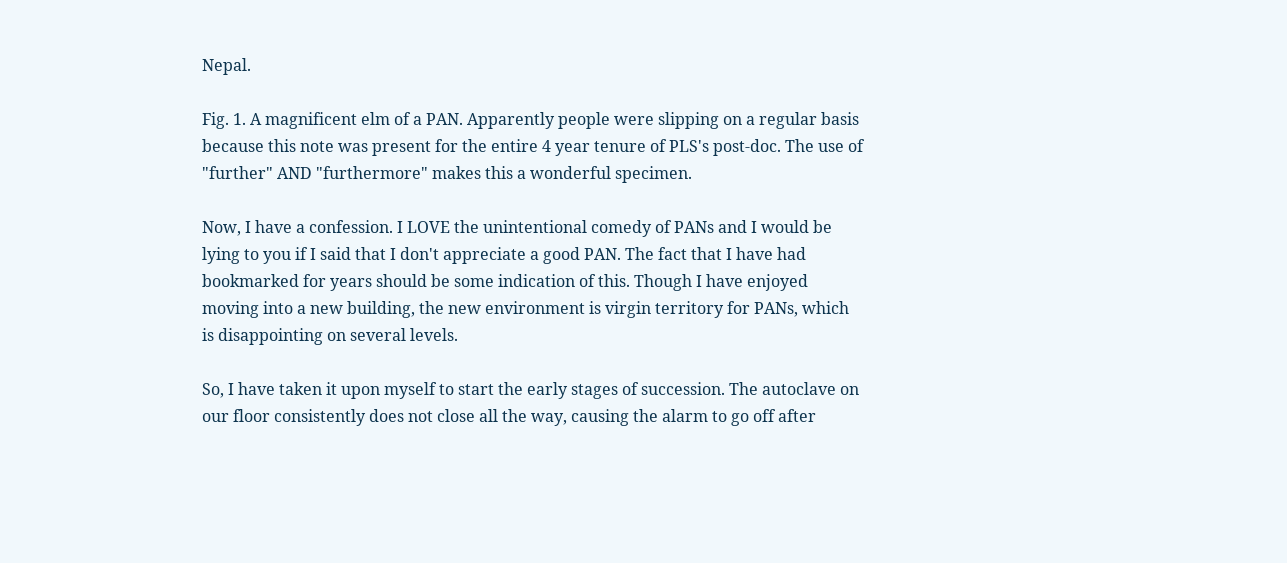Nepal.

Fig. 1. A magnificent elm of a PAN. Apparently people were slipping on a regular basis because this note was present for the entire 4 year tenure of PLS's post-doc. The use of "further" AND "furthermore" makes this a wonderful specimen.

Now, I have a confession. I LOVE the unintentional comedy of PANs and I would be lying to you if I said that I don't appreciate a good PAN. The fact that I have had bookmarked for years should be some indication of this. Though I have enjoyed moving into a new building, the new environment is virgin territory for PANs, which is disappointing on several levels.

So, I have taken it upon myself to start the early stages of succession. The autoclave on our floor consistently does not close all the way, causing the alarm to go off after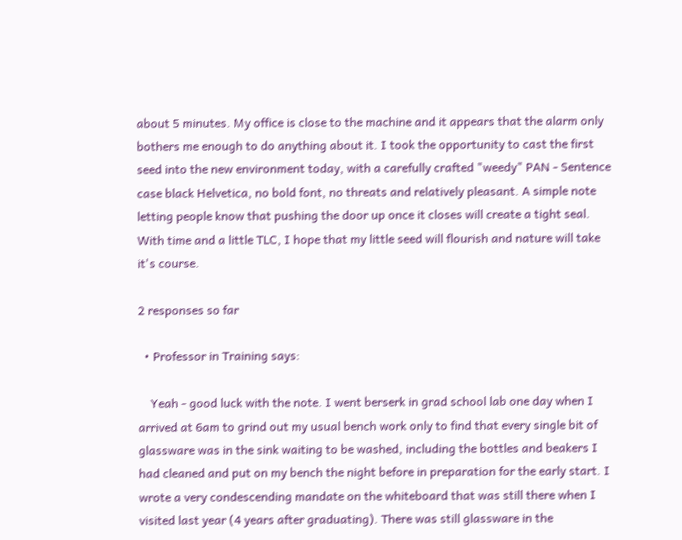about 5 minutes. My office is close to the machine and it appears that the alarm only bothers me enough to do anything about it. I took the opportunity to cast the first seed into the new environment today, with a carefully crafted "weedy" PAN - Sentence case black Helvetica, no bold font, no threats and relatively pleasant. A simple note letting people know that pushing the door up once it closes will create a tight seal. With time and a little TLC, I hope that my little seed will flourish and nature will take it's course.

2 responses so far

  • Professor in Training says:

    Yeah - good luck with the note. I went berserk in grad school lab one day when I arrived at 6am to grind out my usual bench work only to find that every single bit of glassware was in the sink waiting to be washed, including the bottles and beakers I had cleaned and put on my bench the night before in preparation for the early start. I wrote a very condescending mandate on the whiteboard that was still there when I visited last year (4 years after graduating). There was still glassware in the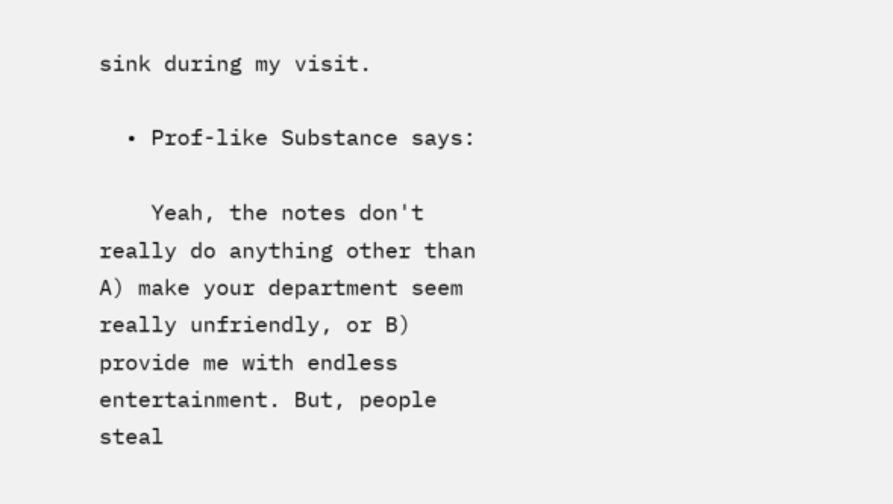sink during my visit.

  • Prof-like Substance says:

    Yeah, the notes don't really do anything other than A) make your department seem really unfriendly, or B) provide me with endless entertainment. But, people steal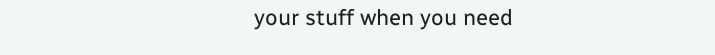your stuff when you need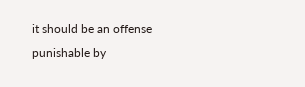it should be an offense punishable by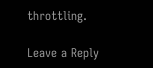throttling.

Leave a Reply